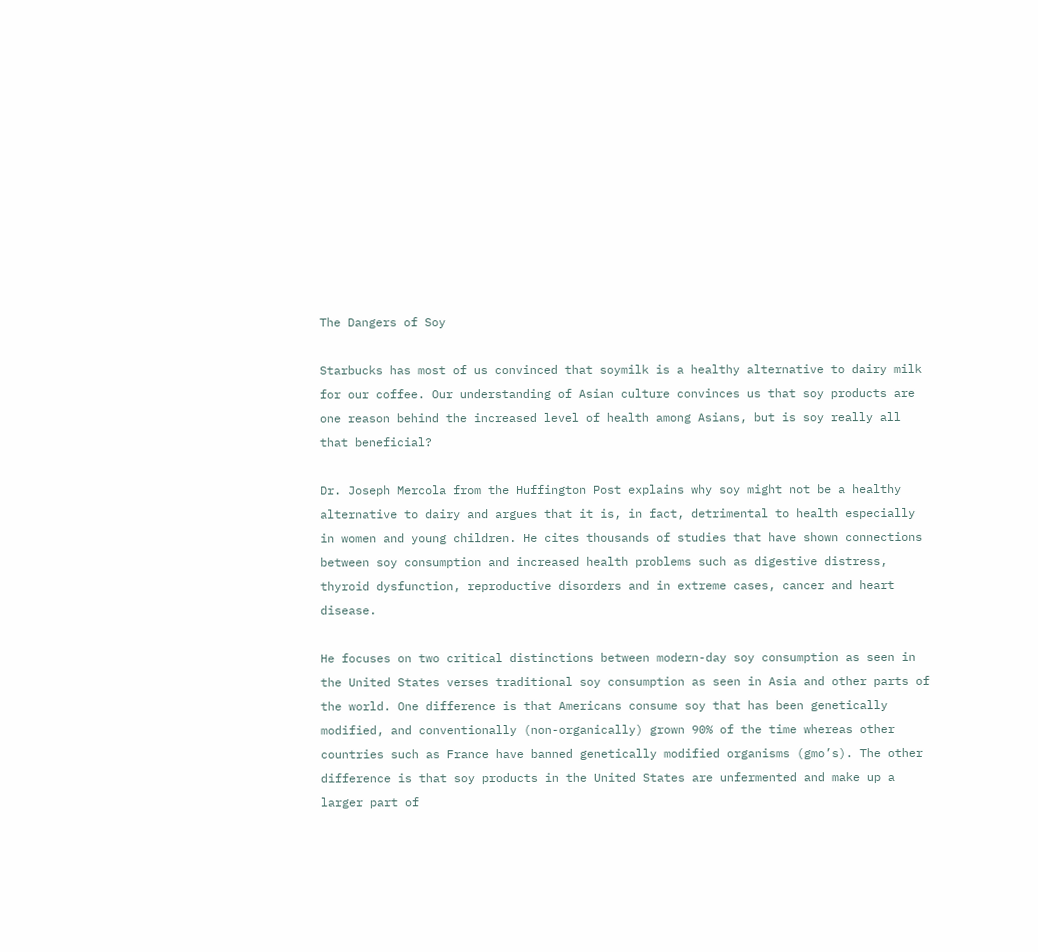The Dangers of Soy

Starbucks has most of us convinced that soymilk is a healthy alternative to dairy milk for our coffee. Our understanding of Asian culture convinces us that soy products are one reason behind the increased level of health among Asians, but is soy really all that beneficial?

Dr. Joseph Mercola from the Huffington Post explains why soy might not be a healthy alternative to dairy and argues that it is, in fact, detrimental to health especially in women and young children. He cites thousands of studies that have shown connections between soy consumption and increased health problems such as digestive distress, thyroid dysfunction, reproductive disorders and in extreme cases, cancer and heart disease.

He focuses on two critical distinctions between modern-day soy consumption as seen in the United States verses traditional soy consumption as seen in Asia and other parts of the world. One difference is that Americans consume soy that has been genetically modified, and conventionally (non-organically) grown 90% of the time whereas other countries such as France have banned genetically modified organisms (gmo’s). The other difference is that soy products in the United States are unfermented and make up a larger part of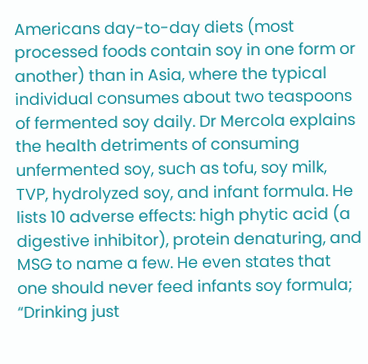Americans day-to-day diets (most processed foods contain soy in one form or another) than in Asia, where the typical individual consumes about two teaspoons of fermented soy daily. Dr Mercola explains the health detriments of consuming unfermented soy, such as tofu, soy milk, TVP, hydrolyzed soy, and infant formula. He lists 10 adverse effects: high phytic acid (a digestive inhibitor), protein denaturing, and MSG to name a few. He even states that one should never feed infants soy formula; “Drinking just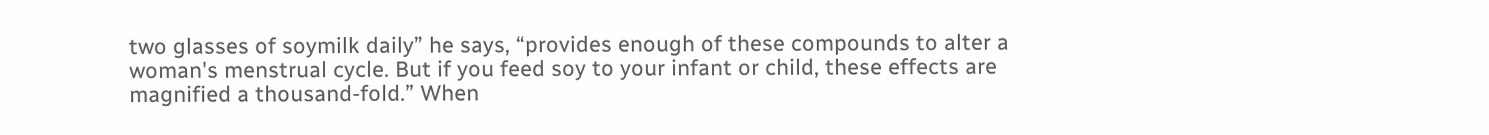two glasses of soymilk daily” he says, “provides enough of these compounds to alter a woman's menstrual cycle. But if you feed soy to your infant or child, these effects are magnified a thousand-fold.” When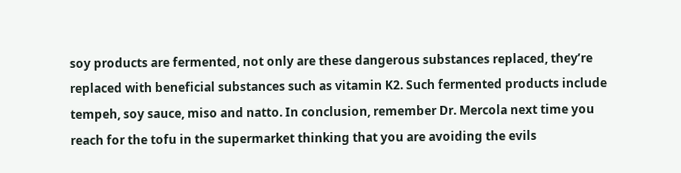soy products are fermented, not only are these dangerous substances replaced, they’re replaced with beneficial substances such as vitamin K2. Such fermented products include tempeh, soy sauce, miso and natto. In conclusion, remember Dr. Mercola next time you reach for the tofu in the supermarket thinking that you are avoiding the evils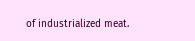of industrialized meat.